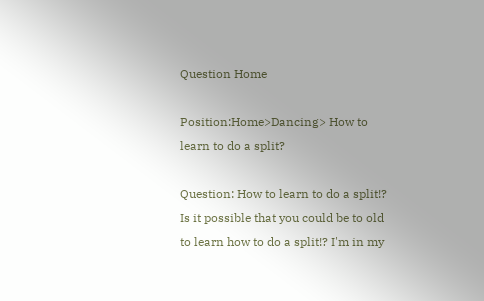Question Home

Position:Home>Dancing> How to learn to do a split?

Question: How to learn to do a split!?
Is it possible that you could be to old to learn how to do a split!? I'm in my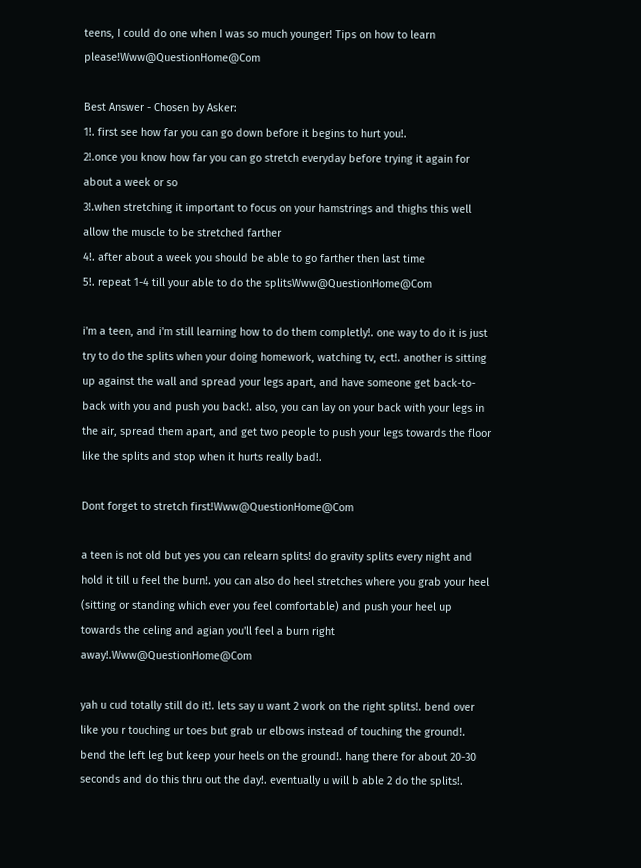teens, I could do one when I was so much younger! Tips on how to learn please!Www@QuestionHome@Com

Best Answer - Chosen by Asker:
1!. first see how far you can go down before it begins to hurt you!.
2!.once you know how far you can go stretch everyday before trying it again for about a week or so
3!.when stretching it important to focus on your hamstrings and thighs this well allow the muscle to be stretched farther
4!. after about a week you should be able to go farther then last time
5!. repeat 1-4 till your able to do the splitsWww@QuestionHome@Com

i'm a teen, and i'm still learning how to do them completly!. one way to do it is just try to do the splits when your doing homework, watching tv, ect!. another is sitting up against the wall and spread your legs apart, and have someone get back-to-back with you and push you back!. also, you can lay on your back with your legs in the air, spread them apart, and get two people to push your legs towards the floor like the splits and stop when it hurts really bad!.

Dont forget to stretch first!Www@QuestionHome@Com

a teen is not old but yes you can relearn splits! do gravity splits every night and hold it till u feel the burn!. you can also do heel stretches where you grab your heel (sitting or standing which ever you feel comfortable) and push your heel up towards the celing and agian you'll feel a burn right away!.Www@QuestionHome@Com

yah u cud totally still do it!. lets say u want 2 work on the right splits!. bend over like you r touching ur toes but grab ur elbows instead of touching the ground!. bend the left leg but keep your heels on the ground!. hang there for about 20-30 seconds and do this thru out the day!. eventually u will b able 2 do the splits!.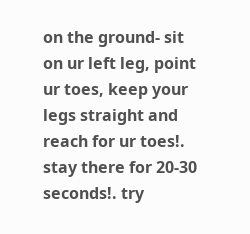on the ground- sit on ur left leg, point ur toes, keep your legs straight and reach for ur toes!. stay there for 20-30 seconds!. try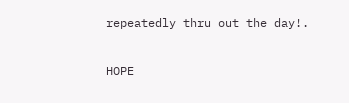repeatedly thru out the day!.

HOPE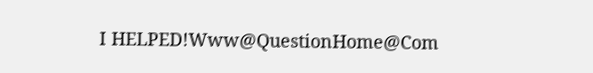I HELPED!Www@QuestionHome@Com